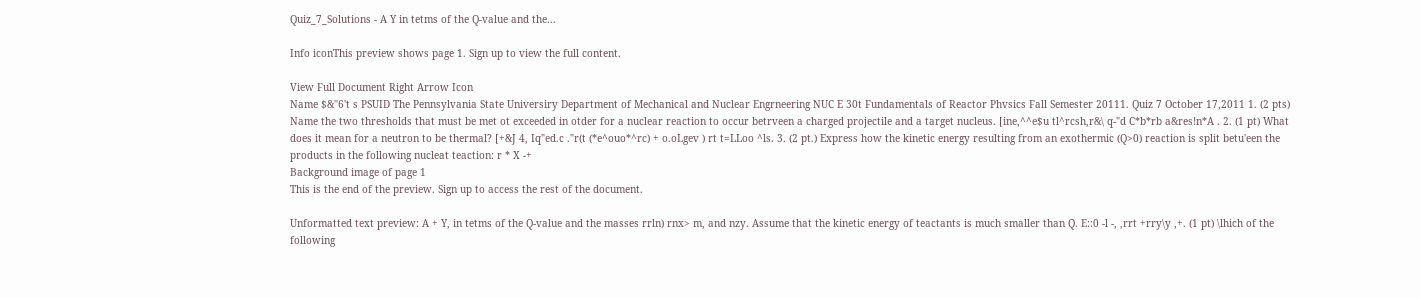Quiz_7_Solutions - A Y in tetms of the Q-value and the...

Info iconThis preview shows page 1. Sign up to view the full content.

View Full Document Right Arrow Icon
Name $&"6't s PSUID The Pennsylvania State Universiry Department of Mechanical and Nuclear Engrneering NUC E 30t Fundamentals of Reactor Phvsics Fall Semester 20111. Quiz 7 October 17,2011 1. (2 pts) Name the two thresholds that must be met ot exceeded in otder for a nuclear reaction to occur betrveen a charged projectile and a target nucleus. [ine,^^e$u tl^rcsh,r&\ q-"d C*b*rb a&res!n*A . 2. (1 pt) What does it mean for a neutron to be thermal? [+&J 4, Iq"ed.c ."r(t (*e^ouo*^rc) + o.oLgev ) rt t=LLoo ^ls. 3. (2 pt.) Express how the kinetic energy resulting from an exothermic (Q>0) reaction is split betu'een the products in the following nucleat teaction: r * X -+
Background image of page 1
This is the end of the preview. Sign up to access the rest of the document.

Unformatted text preview: A + Y, in tetms of the Q-value and the masses rrln) rnx> m, and nzy. Assume that the kinetic energy of teactants is much smaller than Q. E::0 -l -, ,rrt +rry\y ,+. (1 pt) \lhich of the following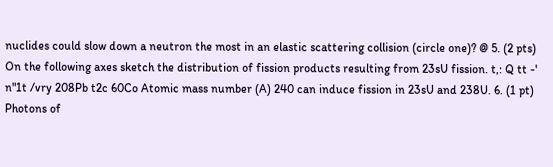nuclides could slow down a neutron the most in an elastic scattering collision (circle one)? @ 5. (2 pts) On the following axes sketch the distribution of fission products resulting from 23sU fission. t,: Q tt -' n"1t /vry 208Pb t2c 60Co Atomic mass number (A) 240 can induce fission in 23sU and 238U. 6. (1 pt) Photons of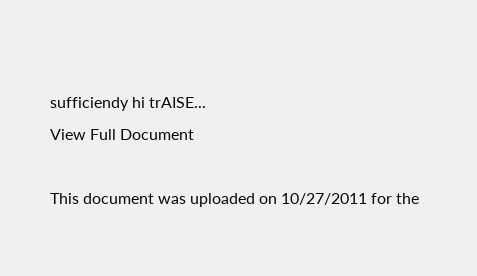sufficiendy hi trAISE...
View Full Document

This document was uploaded on 10/27/2011 for the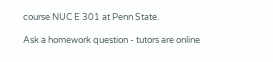course NUC E 301 at Penn State.

Ask a homework question - tutors are online